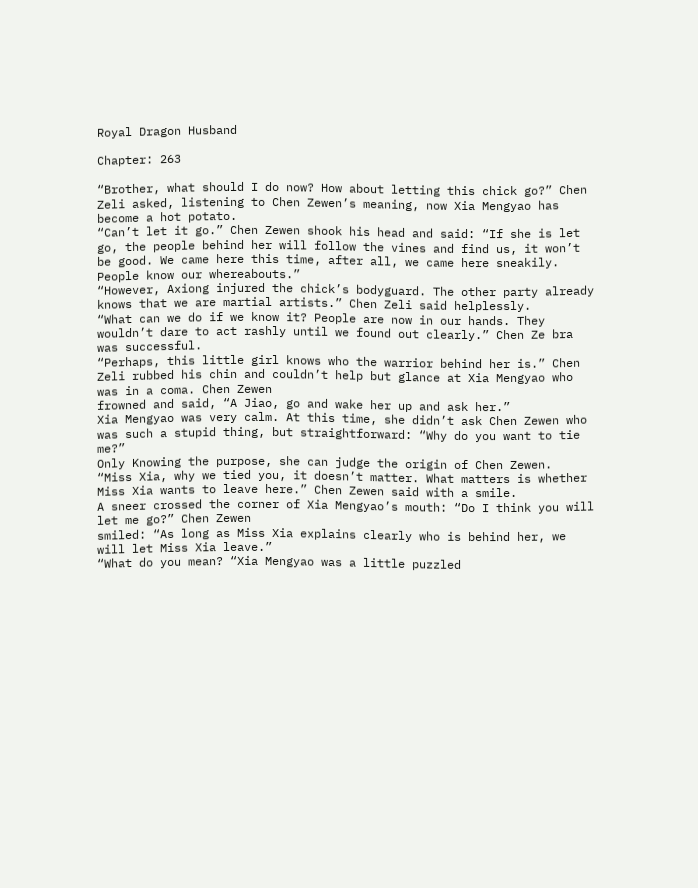Royal Dragon Husband

Chapter: 263

“Brother, what should I do now? How about letting this chick go?” Chen Zeli asked, listening to Chen Zewen’s meaning, now Xia Mengyao has become a hot potato.
“Can’t let it go.” Chen Zewen shook his head and said: “If she is let go, the people behind her will follow the vines and find us, it won’t be good. We came here this time, after all, we came here sneakily. People know our whereabouts.”
“However, Axiong injured the chick’s bodyguard. The other party already knows that we are martial artists.” Chen Zeli said helplessly.
“What can we do if we know it? People are now in our hands. They wouldn’t dare to act rashly until we found out clearly.” Chen Ze bra was successful.
“Perhaps, this little girl knows who the warrior behind her is.” Chen Zeli rubbed his chin and couldn’t help but glance at Xia Mengyao who was in a coma. Chen Zewen
frowned and said, “A Jiao, go and wake her up and ask her.”
Xia Mengyao was very calm. At this time, she didn’t ask Chen Zewen who was such a stupid thing, but straightforward: “Why do you want to tie me?”
Only Knowing the purpose, she can judge the origin of Chen Zewen.
“Miss Xia, why we tied you, it doesn’t matter. What matters is whether Miss Xia wants to leave here.” Chen Zewen said with a smile.
A sneer crossed the corner of Xia Mengyao’s mouth: “Do I think you will let me go?” Chen Zewen
smiled: “As long as Miss Xia explains clearly who is behind her, we will let Miss Xia leave.”
“What do you mean? “Xia Mengyao was a little puzzled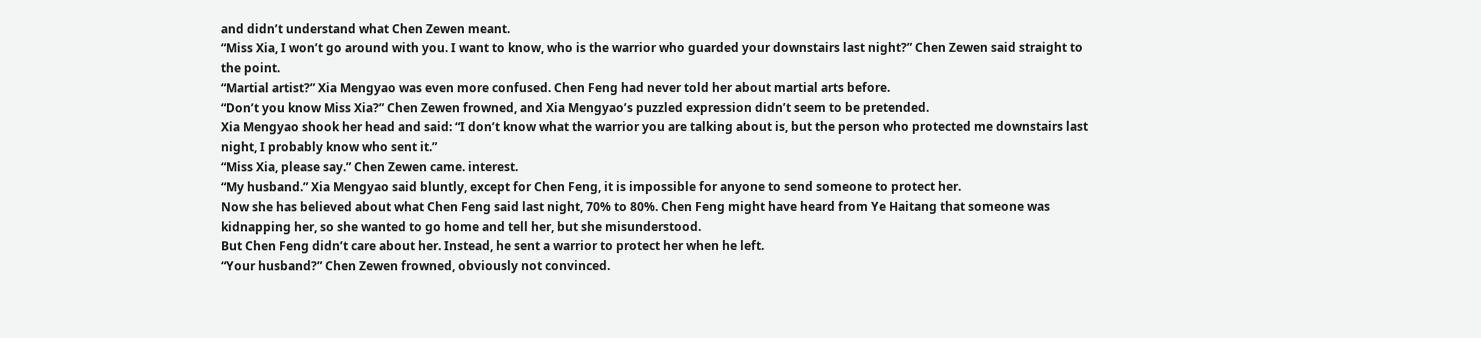and didn’t understand what Chen Zewen meant.
“Miss Xia, I won’t go around with you. I want to know, who is the warrior who guarded your downstairs last night?” Chen Zewen said straight to the point.
“Martial artist?” Xia Mengyao was even more confused. Chen Feng had never told her about martial arts before.
“Don’t you know Miss Xia?” Chen Zewen frowned, and Xia Mengyao’s puzzled expression didn’t seem to be pretended.
Xia Mengyao shook her head and said: “I don’t know what the warrior you are talking about is, but the person who protected me downstairs last night, I probably know who sent it.”
“Miss Xia, please say.” Chen Zewen came. interest.
“My husband.” Xia Mengyao said bluntly, except for Chen Feng, it is impossible for anyone to send someone to protect her.
Now she has believed about what Chen Feng said last night, 70% to 80%. Chen Feng might have heard from Ye Haitang that someone was kidnapping her, so she wanted to go home and tell her, but she misunderstood.
But Chen Feng didn’t care about her. Instead, he sent a warrior to protect her when he left.
“Your husband?” Chen Zewen frowned, obviously not convinced.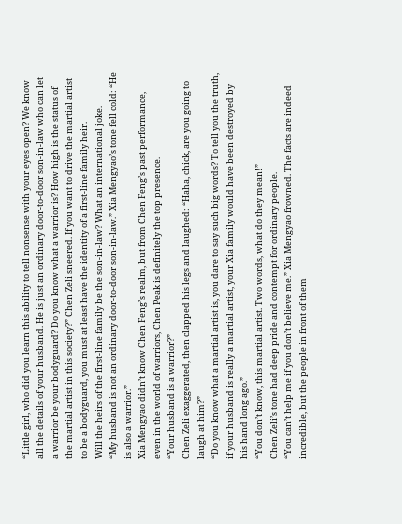“Little girl, who did you learn this ability to tell nonsense with your eyes open? We know all the details of your husband. He is just an ordinary door-to-door son-in-law who can let a warrior be your bodyguard? Do you know what a warrior is? How high is the status of the martial artist in this society?” Chen Zeli sneered. If you want to drive the martial artist to be a bodyguard, you must at least have the identity of a first-line family heir.
Will the heirs of the first-line family be the son-in-law? What an international joke.
“My husband is not an ordinary door-to-door son-in-law.” Xia Mengyao’s tone fell cold: “He is also a warrior.”
Xia Mengyao didn’t know Chen Feng’s realm, but from Chen Feng’s past performance, even in the world of warriors, Chen Peak is definitely the top presence.
“Your husband is a warrior?”
Chen Zeli exaggerated, then clapped his legs and laughed: “Haha, chick, are you going to laugh at him?”
“Do you know what a martial artist is, you dare to say such big words? To tell you the truth, if your husband is really a martial artist, your Xia family would have been destroyed by his hand long ago.”
“You don’t know, this martial artist. Two words, what do they mean!”
Chen Zeli’s tone had deep pride and contempt for ordinary people.
“You can’t help me if you don’t believe me.” Xia Mengyao frowned. The facts are indeed incredible, but the people in front of them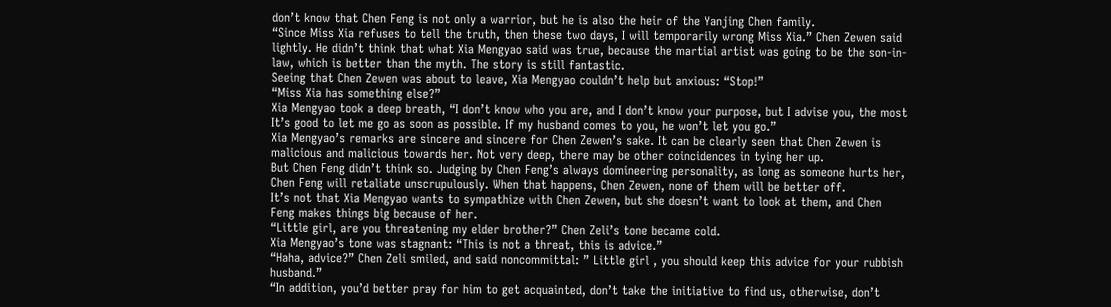don’t know that Chen Feng is not only a warrior, but he is also the heir of the Yanjing Chen family.
“Since Miss Xia refuses to tell the truth, then these two days, I will temporarily wrong Miss Xia.” Chen Zewen said lightly. He didn’t think that what Xia Mengyao said was true, because the martial artist was going to be the son-in-law, which is better than the myth. The story is still fantastic.
Seeing that Chen Zewen was about to leave, Xia Mengyao couldn’t help but anxious: “Stop!”
“Miss Xia has something else?”
Xia Mengyao took a deep breath, “I don’t know who you are, and I don’t know your purpose, but I advise you, the most It’s good to let me go as soon as possible. If my husband comes to you, he won’t let you go.”
Xia Mengyao’s remarks are sincere and sincere for Chen Zewen’s sake. It can be clearly seen that Chen Zewen is malicious and malicious towards her. Not very deep, there may be other coincidences in tying her up.
But Chen Feng didn’t think so. Judging by Chen Feng’s always domineering personality, as long as someone hurts her, Chen Feng will retaliate unscrupulously. When that happens, Chen Zewen, none of them will be better off.
It’s not that Xia Mengyao wants to sympathize with Chen Zewen, but she doesn’t want to look at them, and Chen Feng makes things big because of her.
“Little girl, are you threatening my elder brother?” Chen Zeli’s tone became cold.
Xia Mengyao’s tone was stagnant: “This is not a threat, this is advice.”
“Haha, advice?” Chen Zeli smiled, and said noncommittal: ” Little girl , you should keep this advice for your rubbish husband.”
“In addition, you’d better pray for him to get acquainted, don’t take the initiative to find us, otherwise, don’t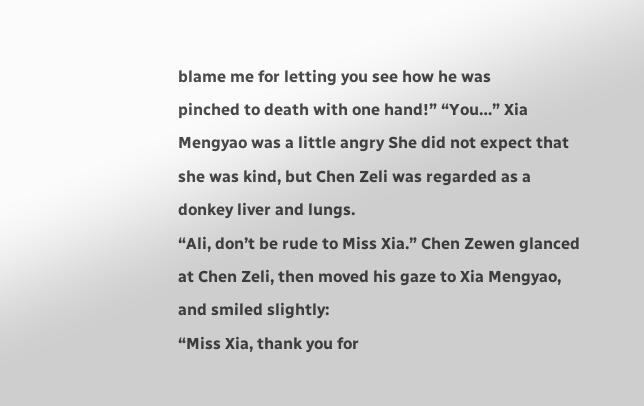blame me for letting you see how he was
pinched to death with one hand!” “You…” Xia Mengyao was a little angry She did not expect that she was kind, but Chen Zeli was regarded as a donkey liver and lungs.
“Ali, don’t be rude to Miss Xia.” Chen Zewen glanced at Chen Zeli, then moved his gaze to Xia Mengyao, and smiled slightly:
“Miss Xia, thank you for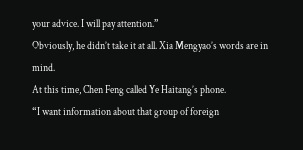your advice. I will pay attention.”
Obviously, he didn’t take it at all. Xia Mengyao’s words are in mind.
At this time, Chen Feng called Ye Haitang’s phone.
“I want information about that group of foreign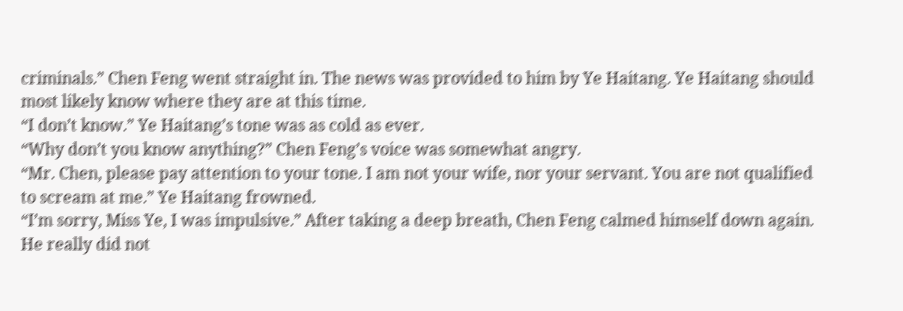criminals.” Chen Feng went straight in. The news was provided to him by Ye Haitang. Ye Haitang should most likely know where they are at this time.
“I don’t know.” Ye Haitang’s tone was as cold as ever.
“Why don’t you know anything?” Chen Feng’s voice was somewhat angry.
“Mr. Chen, please pay attention to your tone. I am not your wife, nor your servant. You are not qualified to scream at me.” Ye Haitang frowned.
“I’m sorry, Miss Ye, I was impulsive.” After taking a deep breath, Chen Feng calmed himself down again. He really did not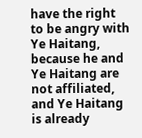have the right to be angry with Ye Haitang, because he and Ye Haitang are not affiliated, and Ye Haitang is already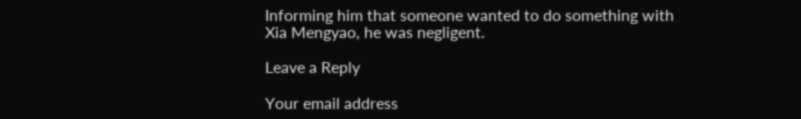Informing him that someone wanted to do something with Xia Mengyao, he was negligent.

Leave a Reply

Your email address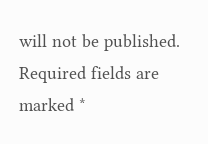will not be published. Required fields are marked *